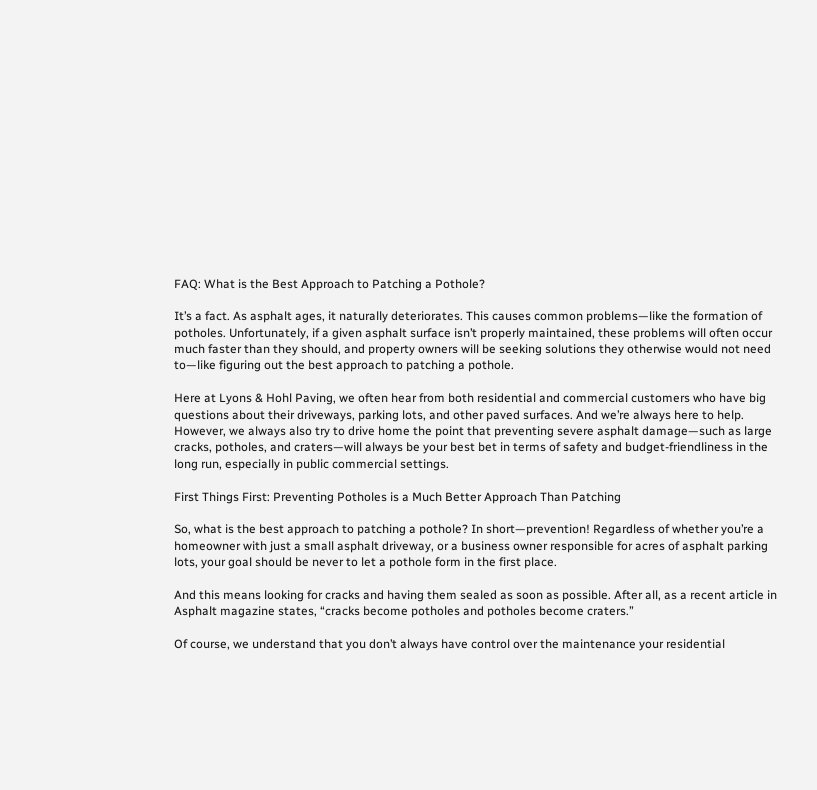FAQ: What is the Best Approach to Patching a Pothole?

It’s a fact. As asphalt ages, it naturally deteriorates. This causes common problems—like the formation of potholes. Unfortunately, if a given asphalt surface isn’t properly maintained, these problems will often occur much faster than they should, and property owners will be seeking solutions they otherwise would not need to—like figuring out the best approach to patching a pothole.

Here at Lyons & Hohl Paving, we often hear from both residential and commercial customers who have big questions about their driveways, parking lots, and other paved surfaces. And we’re always here to help. However, we always also try to drive home the point that preventing severe asphalt damage—such as large cracks, potholes, and craters—will always be your best bet in terms of safety and budget-friendliness in the long run, especially in public commercial settings.

First Things First: Preventing Potholes is a Much Better Approach Than Patching

So, what is the best approach to patching a pothole? In short—prevention! Regardless of whether you’re a homeowner with just a small asphalt driveway, or a business owner responsible for acres of asphalt parking lots, your goal should be never to let a pothole form in the first place.

And this means looking for cracks and having them sealed as soon as possible. After all, as a recent article in Asphalt magazine states, “cracks become potholes and potholes become craters.”

Of course, we understand that you don’t always have control over the maintenance your residential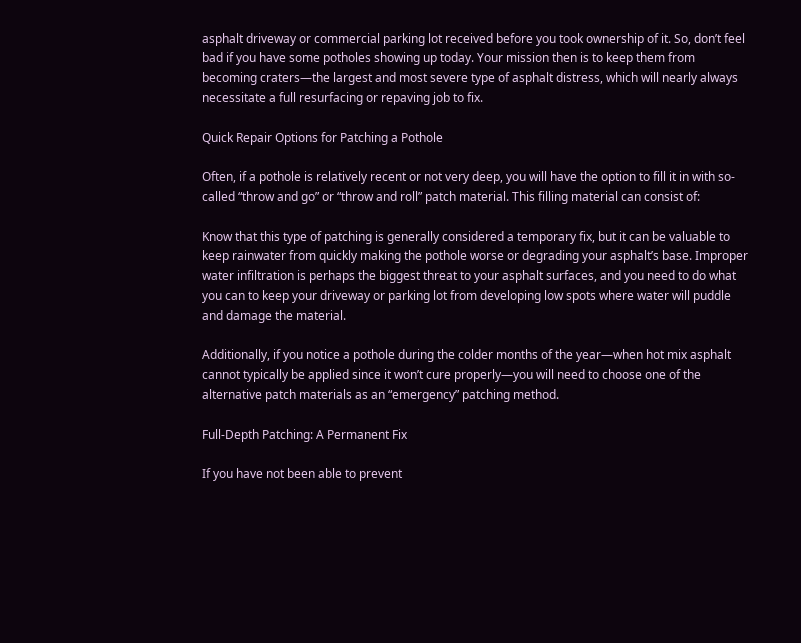asphalt driveway or commercial parking lot received before you took ownership of it. So, don’t feel bad if you have some potholes showing up today. Your mission then is to keep them from becoming craters—the largest and most severe type of asphalt distress, which will nearly always necessitate a full resurfacing or repaving job to fix.

Quick Repair Options for Patching a Pothole

Often, if a pothole is relatively recent or not very deep, you will have the option to fill it in with so-called “throw and go” or “throw and roll” patch material. This filling material can consist of:

Know that this type of patching is generally considered a temporary fix, but it can be valuable to keep rainwater from quickly making the pothole worse or degrading your asphalt’s base. Improper water infiltration is perhaps the biggest threat to your asphalt surfaces, and you need to do what you can to keep your driveway or parking lot from developing low spots where water will puddle and damage the material.

Additionally, if you notice a pothole during the colder months of the year—when hot mix asphalt cannot typically be applied since it won’t cure properly—you will need to choose one of the alternative patch materials as an “emergency” patching method.

Full-Depth Patching: A Permanent Fix

If you have not been able to prevent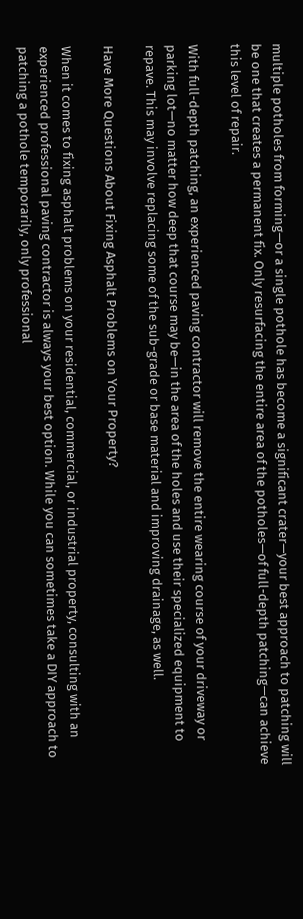multiple potholes from forming—or a single pothole has become a significant crater—your best approach to patching will be one that creates a permanent fix. Only resurfacing the entire area of the potholes—of full-depth patching—can achieve this level of repair.

With full-depth patching, an experienced paving contractor will remove the entire wearing course of your driveway or parking lot—no matter how deep that course may be—in the area of the holes and use their specialized equipment to repave. This may involve replacing some of the sub-grade or base material and improving drainage, as well.

Have More Questions About Fixing Asphalt Problems on Your Property?

When it comes to fixing asphalt problems on your residential, commercial, or industrial property, consulting with an experienced professional paving contractor is always your best option. While you can sometimes take a DIY approach to patching a pothole temporarily, only professional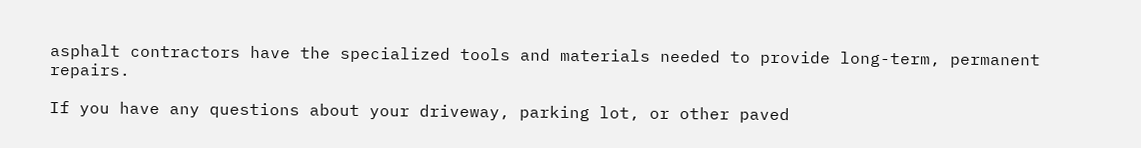asphalt contractors have the specialized tools and materials needed to provide long-term, permanent repairs.

If you have any questions about your driveway, parking lot, or other paved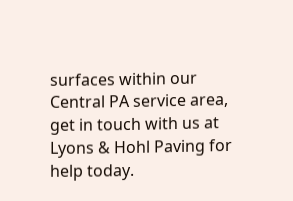surfaces within our Central PA service area, get in touch with us at Lyons & Hohl Paving for help today.